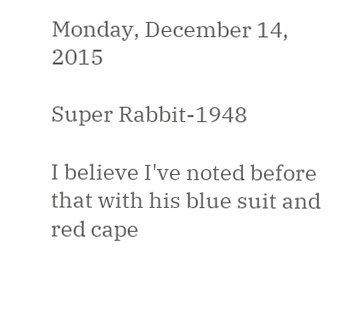Monday, December 14, 2015

Super Rabbit-1948

I believe I've noted before that with his blue suit and red cape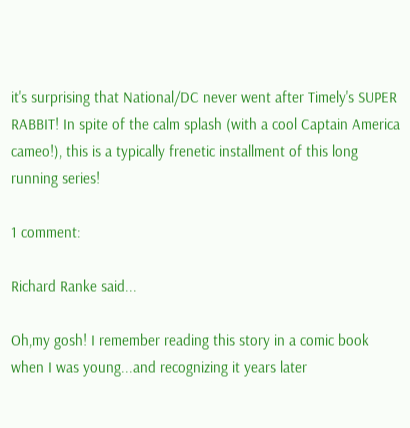it's surprising that National/DC never went after Timely's SUPER RABBIT! In spite of the calm splash (with a cool Captain America cameo!), this is a typically frenetic installment of this long running series!

1 comment:

Richard Ranke said...

Oh,my gosh! I remember reading this story in a comic book when I was young...and recognizing it years later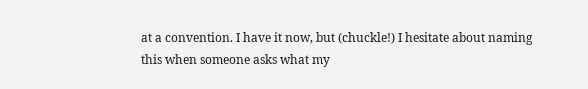at a convention. I have it now, but (chuckle!) I hesitate about naming this when someone asks what my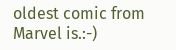oldest comic from Marvel is.:-)